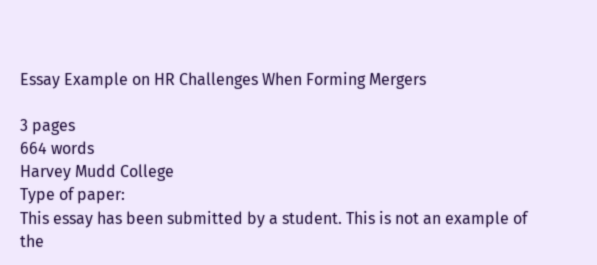Essay Example on HR Challenges When Forming Mergers

3 pages
664 words
Harvey Mudd College
Type of paper:
This essay has been submitted by a student. This is not an example of the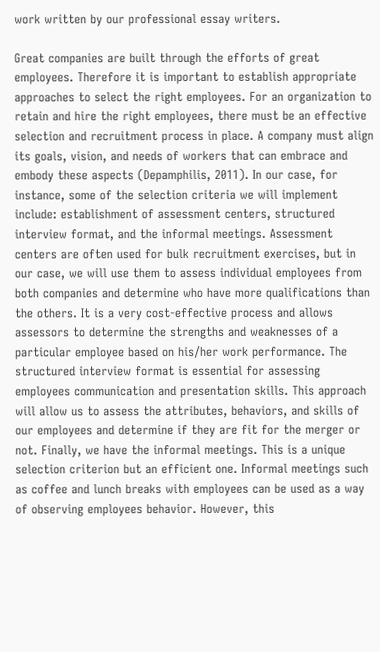work written by our professional essay writers.

Great companies are built through the efforts of great employees. Therefore it is important to establish appropriate approaches to select the right employees. For an organization to retain and hire the right employees, there must be an effective selection and recruitment process in place. A company must align its goals, vision, and needs of workers that can embrace and embody these aspects (Depamphilis, 2011). In our case, for instance, some of the selection criteria we will implement include: establishment of assessment centers, structured interview format, and the informal meetings. Assessment centers are often used for bulk recruitment exercises, but in our case, we will use them to assess individual employees from both companies and determine who have more qualifications than the others. It is a very cost-effective process and allows assessors to determine the strengths and weaknesses of a particular employee based on his/her work performance. The structured interview format is essential for assessing employees communication and presentation skills. This approach will allow us to assess the attributes, behaviors, and skills of our employees and determine if they are fit for the merger or not. Finally, we have the informal meetings. This is a unique selection criterion but an efficient one. Informal meetings such as coffee and lunch breaks with employees can be used as a way of observing employees behavior. However, this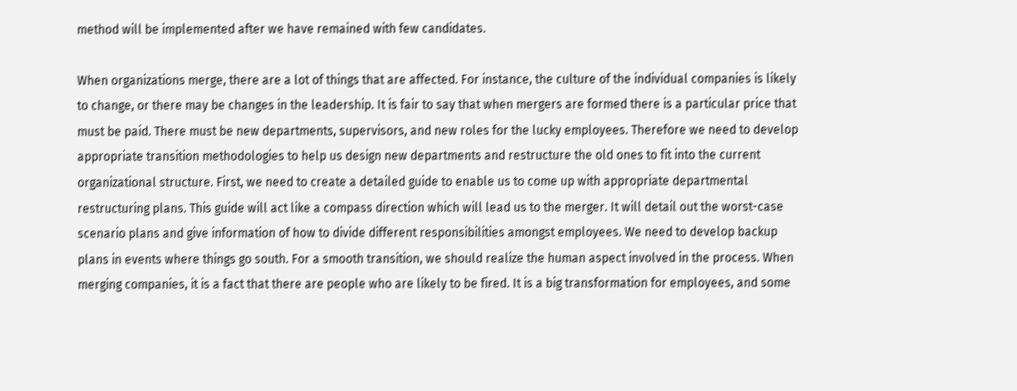method will be implemented after we have remained with few candidates.

When organizations merge, there are a lot of things that are affected. For instance, the culture of the individual companies is likely to change, or there may be changes in the leadership. It is fair to say that when mergers are formed there is a particular price that must be paid. There must be new departments, supervisors, and new roles for the lucky employees. Therefore we need to develop appropriate transition methodologies to help us design new departments and restructure the old ones to fit into the current organizational structure. First, we need to create a detailed guide to enable us to come up with appropriate departmental restructuring plans. This guide will act like a compass direction which will lead us to the merger. It will detail out the worst-case scenario plans and give information of how to divide different responsibilities amongst employees. We need to develop backup plans in events where things go south. For a smooth transition, we should realize the human aspect involved in the process. When merging companies, it is a fact that there are people who are likely to be fired. It is a big transformation for employees, and some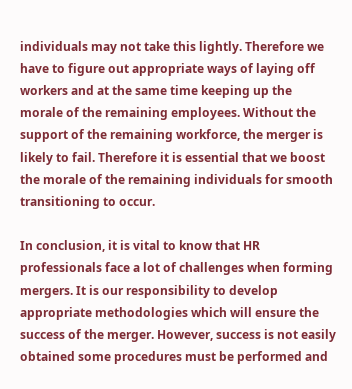individuals may not take this lightly. Therefore we have to figure out appropriate ways of laying off workers and at the same time keeping up the morale of the remaining employees. Without the support of the remaining workforce, the merger is likely to fail. Therefore it is essential that we boost the morale of the remaining individuals for smooth transitioning to occur.

In conclusion, it is vital to know that HR professionals face a lot of challenges when forming mergers. It is our responsibility to develop appropriate methodologies which will ensure the success of the merger. However, success is not easily obtained some procedures must be performed and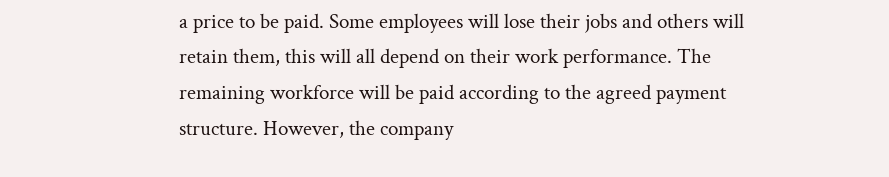a price to be paid. Some employees will lose their jobs and others will retain them, this will all depend on their work performance. The remaining workforce will be paid according to the agreed payment structure. However, the company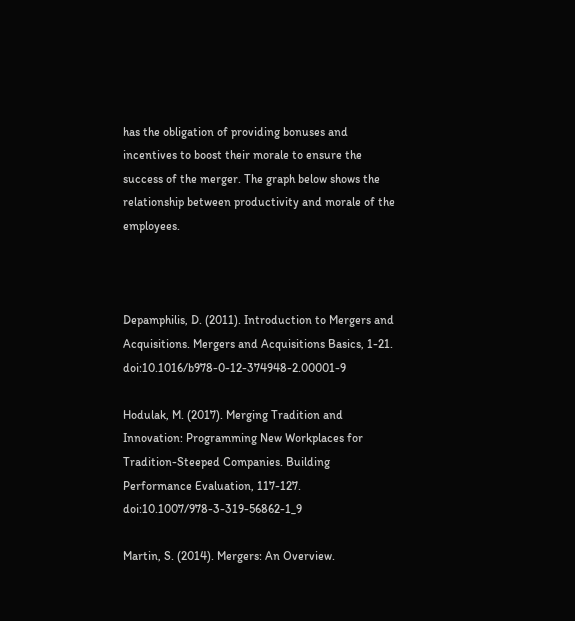has the obligation of providing bonuses and incentives to boost their morale to ensure the success of the merger. The graph below shows the relationship between productivity and morale of the employees.



Depamphilis, D. (2011). Introduction to Mergers and Acquisitions. Mergers and Acquisitions Basics, 1-21. doi:10.1016/b978-0-12-374948-2.00001-9

Hodulak, M. (2017). Merging Tradition and Innovation: Programming New Workplaces for Tradition-Steeped Companies. Building Performance Evaluation, 117-127. doi:10.1007/978-3-319-56862-1_9

Martin, S. (2014). Mergers: An Overview.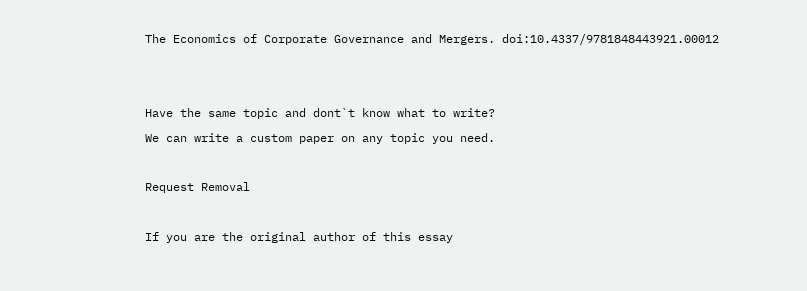The Economics of Corporate Governance and Mergers. doi:10.4337/9781848443921.00012


Have the same topic and dont`t know what to write?
We can write a custom paper on any topic you need.

Request Removal

If you are the original author of this essay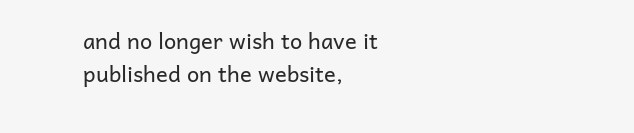and no longer wish to have it published on the website,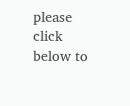please click below to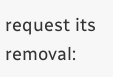request its removal: